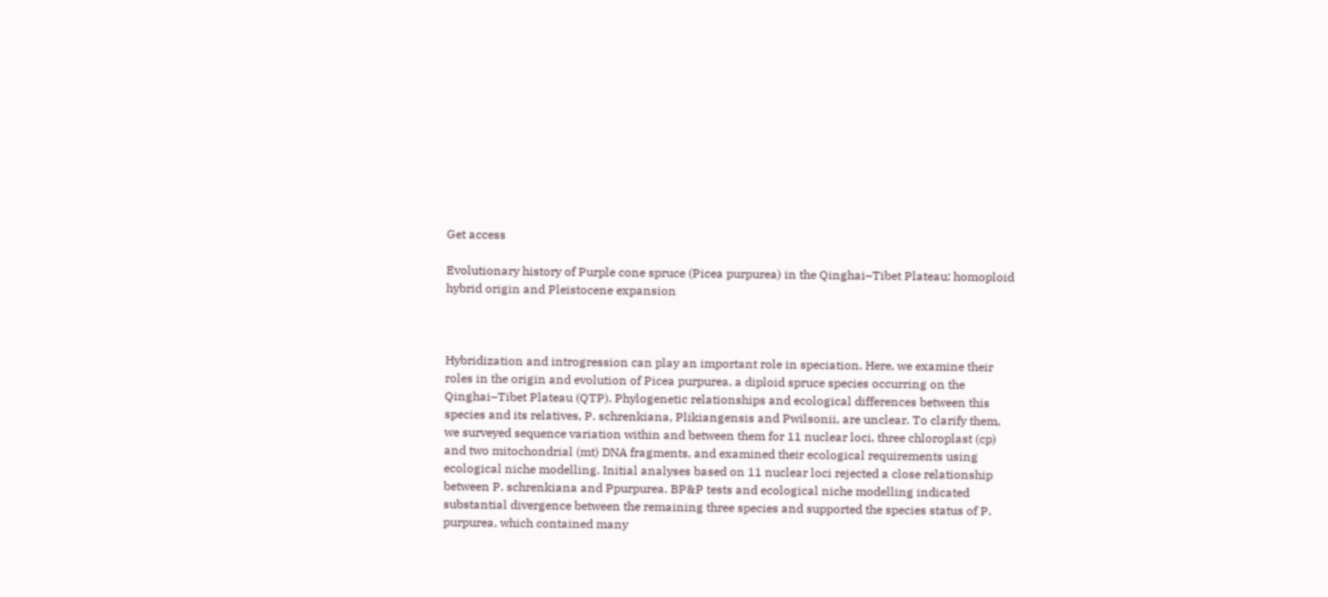Get access

Evolutionary history of Purple cone spruce (Picea purpurea) in the Qinghai–Tibet Plateau: homoploid hybrid origin and Pleistocene expansion



Hybridization and introgression can play an important role in speciation. Here, we examine their roles in the origin and evolution of Picea purpurea, a diploid spruce species occurring on the Qinghai–Tibet Plateau (QTP). Phylogenetic relationships and ecological differences between this species and its relatives, P. schrenkiana, Plikiangensis and Pwilsonii, are unclear. To clarify them, we surveyed sequence variation within and between them for 11 nuclear loci, three chloroplast (cp) and two mitochondrial (mt) DNA fragments, and examined their ecological requirements using ecological niche modelling. Initial analyses based on 11 nuclear loci rejected a close relationship between P. schrenkiana and Ppurpurea. BP&P tests and ecological niche modelling indicated substantial divergence between the remaining three species and supported the species status of P. purpurea, which contained many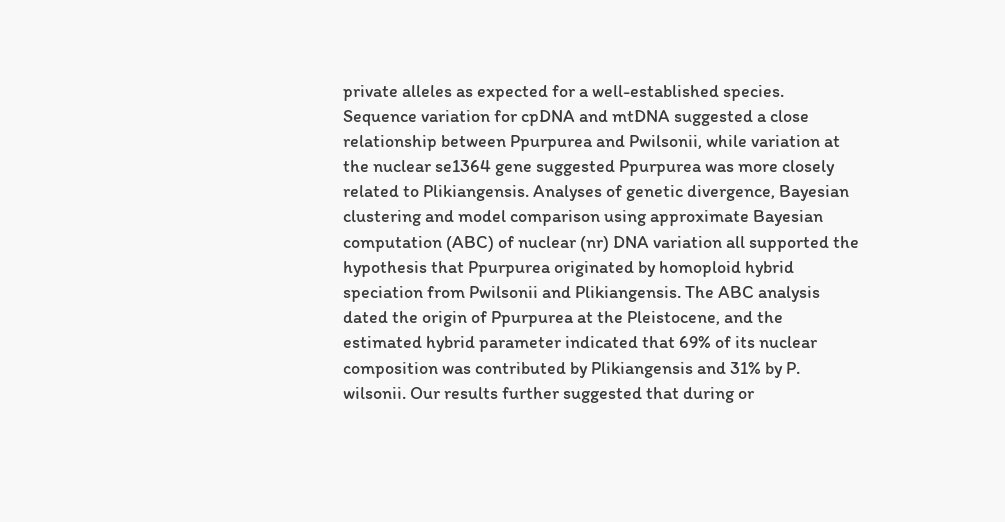private alleles as expected for a well-established species. Sequence variation for cpDNA and mtDNA suggested a close relationship between Ppurpurea and Pwilsonii, while variation at the nuclear se1364 gene suggested Ppurpurea was more closely related to Plikiangensis. Analyses of genetic divergence, Bayesian clustering and model comparison using approximate Bayesian computation (ABC) of nuclear (nr) DNA variation all supported the hypothesis that Ppurpurea originated by homoploid hybrid speciation from Pwilsonii and Plikiangensis. The ABC analysis dated the origin of Ppurpurea at the Pleistocene, and the estimated hybrid parameter indicated that 69% of its nuclear composition was contributed by Plikiangensis and 31% by P. wilsonii. Our results further suggested that during or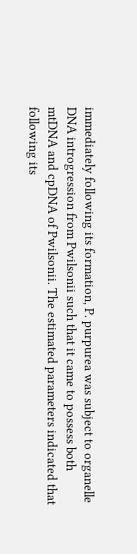immediately following its formation, P. purpurea was subject to organelle DNA introgression from Pwilsonii such that it came to possess both mtDNA and cpDNA of Pwilsonii. The estimated parameters indicated that following its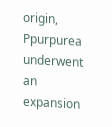origin, Ppurpurea underwent an expansion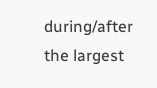during/after the largest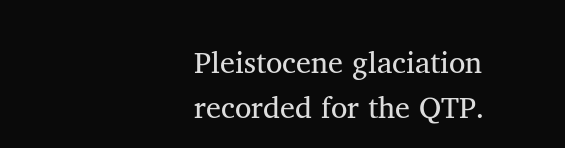Pleistocene glaciation recorded for the QTP.